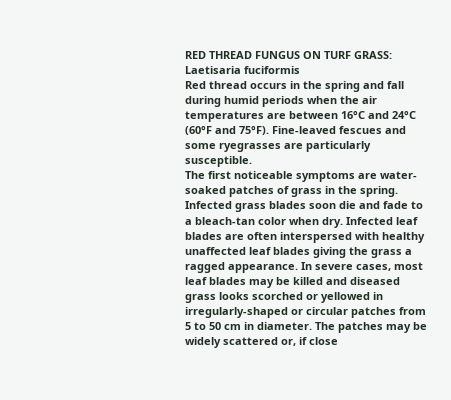RED THREAD FUNGUS ON TURF GRASS: Laetisaria fuciformis
Red thread occurs in the spring and fall during humid periods when the air temperatures are between 16°C and 24°C (60°F and 75°F). Fine-leaved fescues and some ryegrasses are particularly susceptible.
The first noticeable symptoms are water-soaked patches of grass in the spring. Infected grass blades soon die and fade to a bleach-tan color when dry. Infected leaf blades are often interspersed with healthy unaffected leaf blades giving the grass a ragged appearance. In severe cases, most leaf blades may be killed and diseased grass looks scorched or yellowed in irregularly-shaped or circular patches from 5 to 50 cm in diameter. The patches may be widely scattered or, if close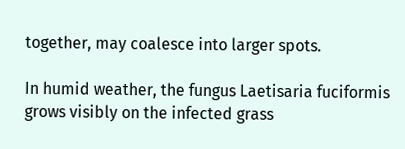together, may coalesce into larger spots.

In humid weather, the fungus Laetisaria fuciformis grows visibly on the infected grass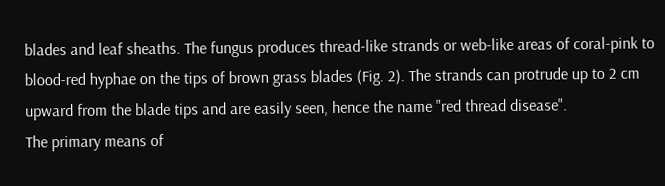blades and leaf sheaths. The fungus produces thread-like strands or web-like areas of coral-pink to blood-red hyphae on the tips of brown grass blades (Fig. 2). The strands can protrude up to 2 cm upward from the blade tips and are easily seen, hence the name "red thread disease".
The primary means of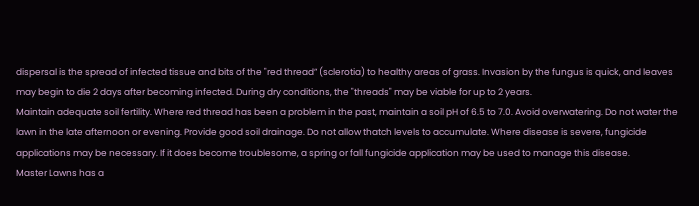dispersal is the spread of infected tissue and bits of the "red thread” (sclerotia) to healthy areas of grass. Invasion by the fungus is quick, and leaves may begin to die 2 days after becoming infected. During dry conditions, the "threads" may be viable for up to 2 years.
Maintain adequate soil fertility. Where red thread has been a problem in the past, maintain a soil pH of 6.5 to 7.0. Avoid overwatering. Do not water the lawn in the late afternoon or evening. Provide good soil drainage. Do not allow thatch levels to accumulate. Where disease is severe, fungicide applications may be necessary. If it does become troublesome, a spring or fall fungicide application may be used to manage this disease.
Master Lawns has a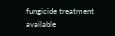fungicide treatment available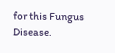for this Fungus Disease.